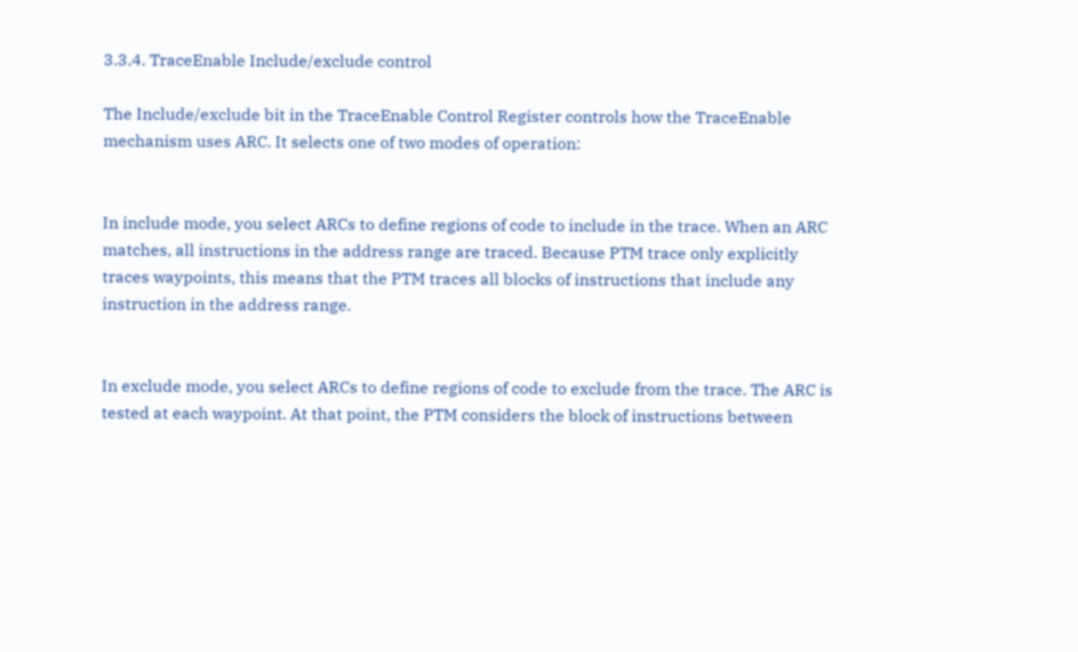3.3.4. TraceEnable Include/exclude control

The Include/exclude bit in the TraceEnable Control Register controls how the TraceEnable mechanism uses ARC. It selects one of two modes of operation:


In include mode, you select ARCs to define regions of code to include in the trace. When an ARC matches, all instructions in the address range are traced. Because PTM trace only explicitly traces waypoints, this means that the PTM traces all blocks of instructions that include any instruction in the address range.


In exclude mode, you select ARCs to define regions of code to exclude from the trace. The ARC is tested at each waypoint. At that point, the PTM considers the block of instructions between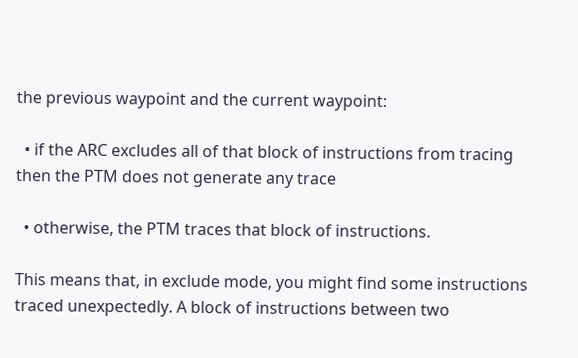the previous waypoint and the current waypoint:

  • if the ARC excludes all of that block of instructions from tracing then the PTM does not generate any trace

  • otherwise, the PTM traces that block of instructions.

This means that, in exclude mode, you might find some instructions traced unexpectedly. A block of instructions between two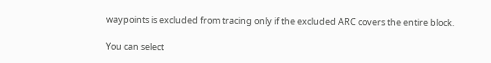waypoints is excluded from tracing only if the excluded ARC covers the entire block.

You can select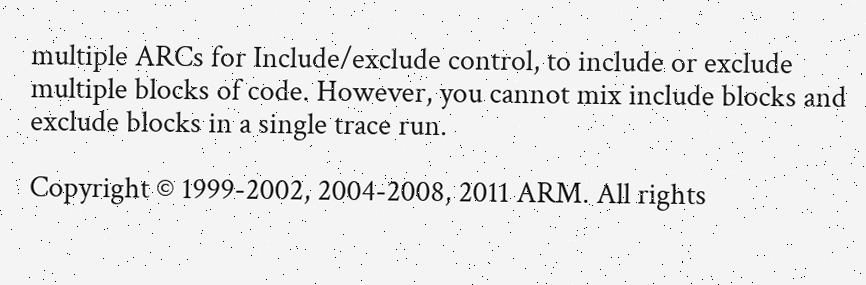multiple ARCs for Include/exclude control, to include or exclude multiple blocks of code. However, you cannot mix include blocks and exclude blocks in a single trace run.

Copyright © 1999-2002, 2004-2008, 2011 ARM. All rights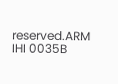reserved.ARM IHI 0035B